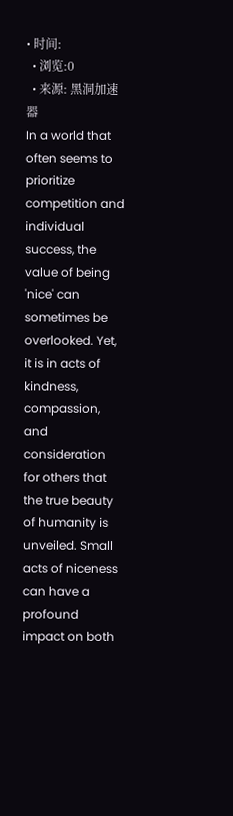• 时间:
  • 浏览:0
  • 来源: 黑洞加速器
In a world that often seems to prioritize competition and individual success, the value of being 'nice' can sometimes be overlooked. Yet, it is in acts of kindness, compassion, and consideration for others that the true beauty of humanity is unveiled. Small acts of niceness can have a profound impact on both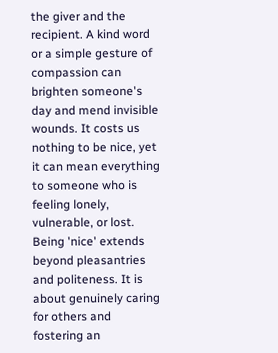the giver and the recipient. A kind word or a simple gesture of compassion can brighten someone's day and mend invisible wounds. It costs us nothing to be nice, yet it can mean everything to someone who is feeling lonely, vulnerable, or lost. Being 'nice' extends beyond pleasantries and politeness. It is about genuinely caring for others and fostering an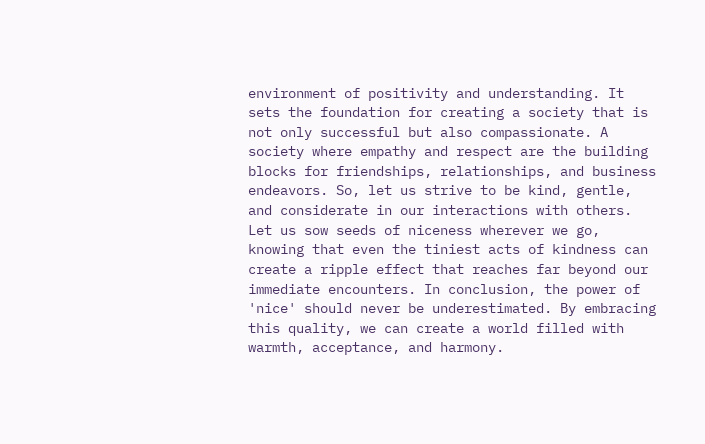environment of positivity and understanding. It sets the foundation for creating a society that is not only successful but also compassionate. A society where empathy and respect are the building blocks for friendships, relationships, and business endeavors. So, let us strive to be kind, gentle, and considerate in our interactions with others. Let us sow seeds of niceness wherever we go, knowing that even the tiniest acts of kindness can create a ripple effect that reaches far beyond our immediate encounters. In conclusion, the power of 'nice' should never be underestimated. By embracing this quality, we can create a world filled with warmth, acceptance, and harmony.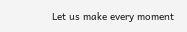Let us make every moment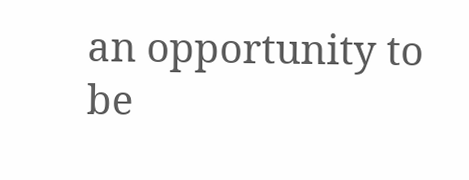an opportunity to be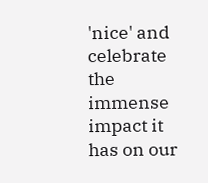'nice' and celebrate the immense impact it has on our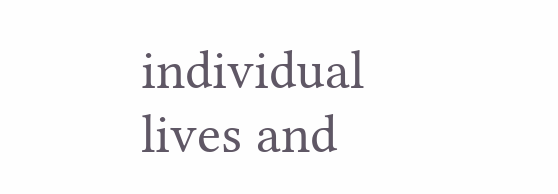individual lives and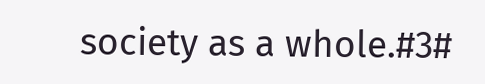society as a whole.#3#